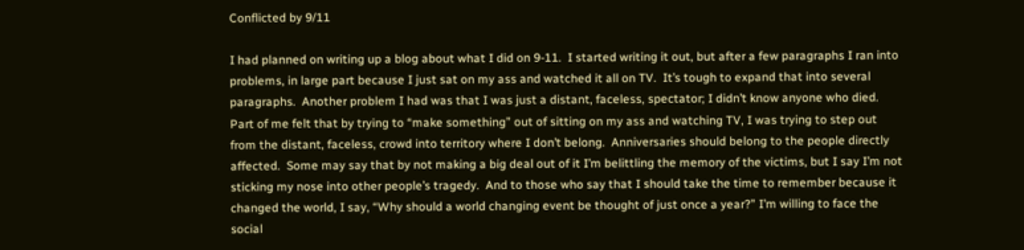Conflicted by 9/11

I had planned on writing up a blog about what I did on 9-11.  I started writing it out, but after a few paragraphs I ran into problems, in large part because I just sat on my ass and watched it all on TV.  It’s tough to expand that into several paragraphs.  Another problem I had was that I was just a distant, faceless, spectator; I didn’t know anyone who died.  Part of me felt that by trying to “make something” out of sitting on my ass and watching TV, I was trying to step out from the distant, faceless, crowd into territory where I don’t belong.  Anniversaries should belong to the people directly affected.  Some may say that by not making a big deal out of it I’m belittling the memory of the victims, but I say I’m not sticking my nose into other people’s tragedy.  And to those who say that I should take the time to remember because it changed the world, I say, “Why should a world changing event be thought of just once a year?” I’m willing to face the social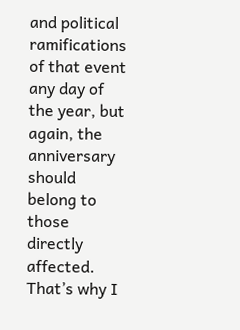and political ramifications of that event any day of the year, but again, the anniversary should belong to those directly affected.  That’s why I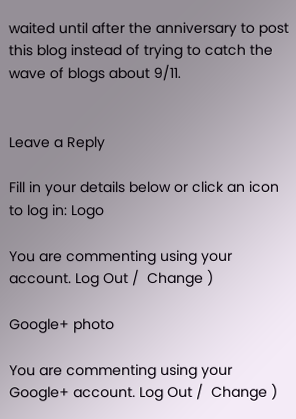waited until after the anniversary to post this blog instead of trying to catch the wave of blogs about 9/11.


Leave a Reply

Fill in your details below or click an icon to log in: Logo

You are commenting using your account. Log Out /  Change )

Google+ photo

You are commenting using your Google+ account. Log Out /  Change )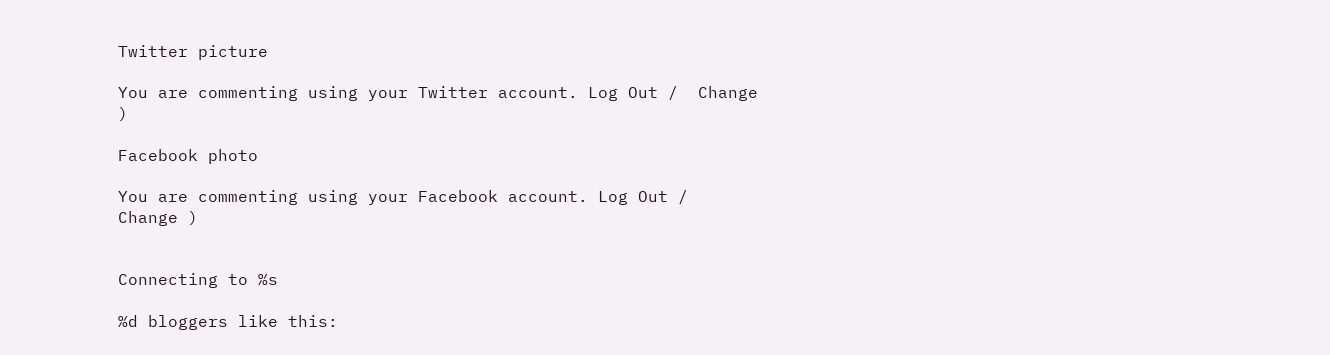Twitter picture

You are commenting using your Twitter account. Log Out /  Change )

Facebook photo

You are commenting using your Facebook account. Log Out /  Change )


Connecting to %s

%d bloggers like this: